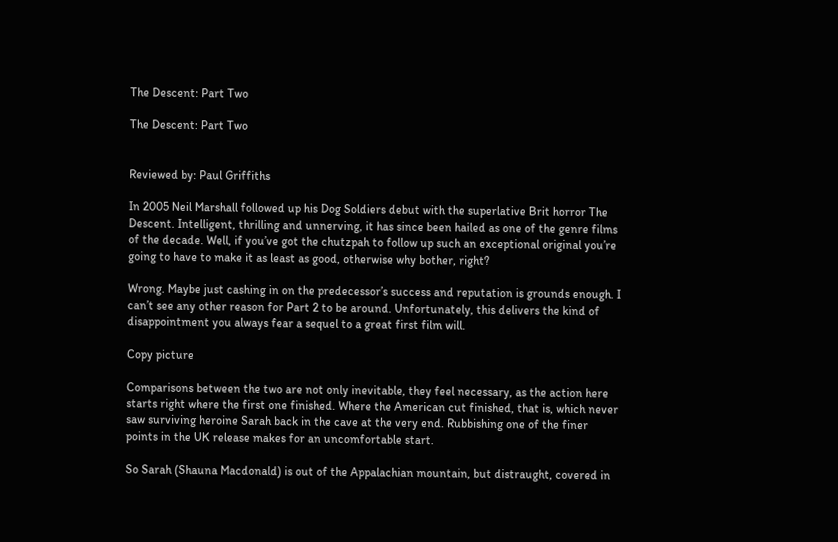The Descent: Part Two

The Descent: Part Two


Reviewed by: Paul Griffiths

In 2005 Neil Marshall followed up his Dog Soldiers debut with the superlative Brit horror The Descent. Intelligent, thrilling and unnerving, it has since been hailed as one of the genre films of the decade. Well, if you’ve got the chutzpah to follow up such an exceptional original you’re going to have to make it as least as good, otherwise why bother, right?

Wrong. Maybe just cashing in on the predecessor’s success and reputation is grounds enough. I can’t see any other reason for Part 2 to be around. Unfortunately, this delivers the kind of disappointment you always fear a sequel to a great first film will.

Copy picture

Comparisons between the two are not only inevitable, they feel necessary, as the action here starts right where the first one finished. Where the American cut finished, that is, which never saw surviving heroine Sarah back in the cave at the very end. Rubbishing one of the finer points in the UK release makes for an uncomfortable start.

So Sarah (Shauna Macdonald) is out of the Appalachian mountain, but distraught, covered in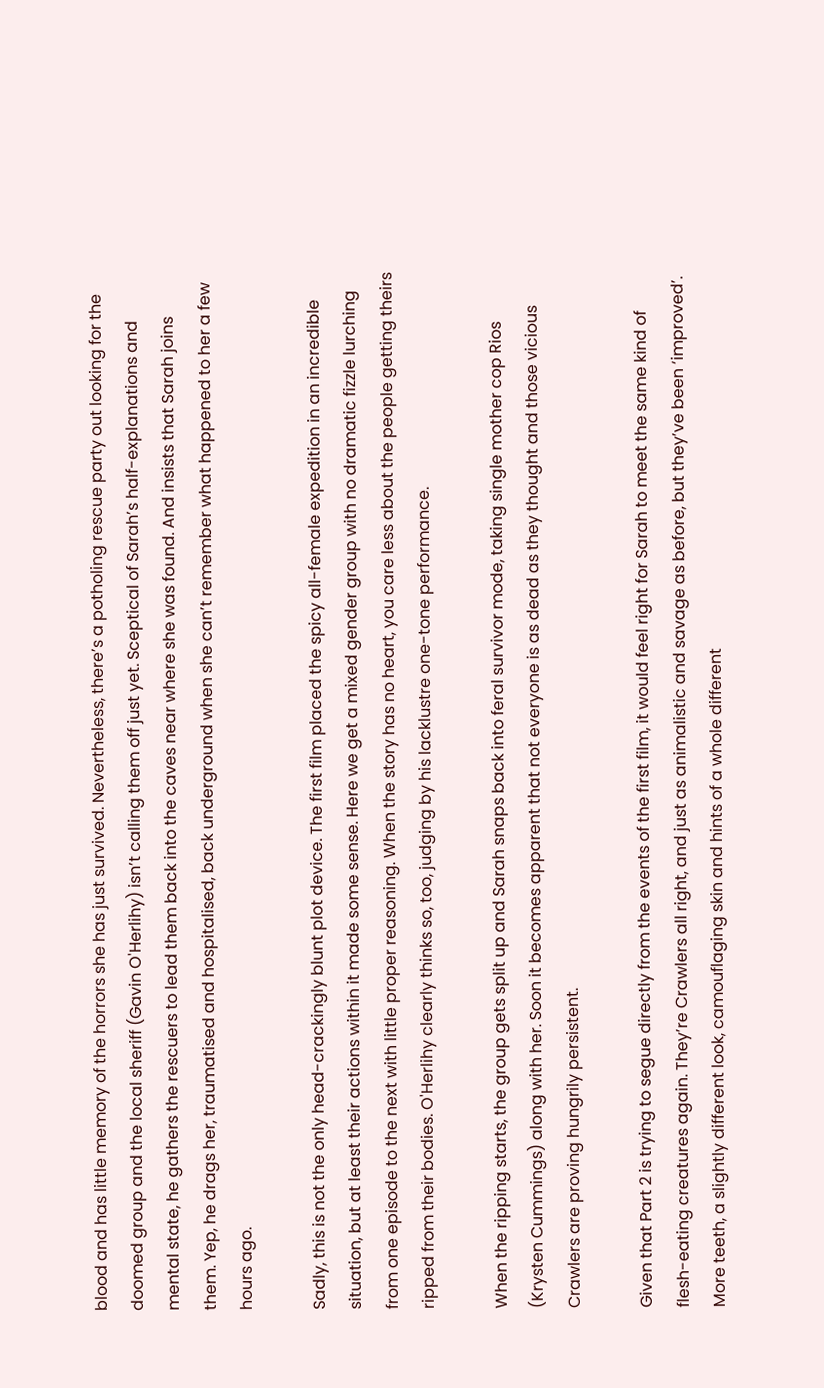blood and has little memory of the horrors she has just survived. Nevertheless, there’s a potholing rescue party out looking for the doomed group and the local sheriff (Gavin O'Herlihy) isn’t calling them off just yet. Sceptical of Sarah’s half-explanations and mental state, he gathers the rescuers to lead them back into the caves near where she was found. And insists that Sarah joins them. Yep, he drags her, traumatised and hospitalised, back underground when she can’t remember what happened to her a few hours ago.

Sadly, this is not the only head-crackingly blunt plot device. The first film placed the spicy all-female expedition in an incredible situation, but at least their actions within it made some sense. Here we get a mixed gender group with no dramatic fizzle lurching from one episode to the next with little proper reasoning. When the story has no heart, you care less about the people getting theirs ripped from their bodies. O'Herlihy clearly thinks so, too, judging by his lacklustre one-tone performance.

When the ripping starts, the group gets split up and Sarah snaps back into feral survivor mode, taking single mother cop Rios (Krysten Cummings) along with her. Soon it becomes apparent that not everyone is as dead as they thought and those vicious Crawlers are proving hungrily persistent.

Given that Part 2 is trying to segue directly from the events of the first film, it would feel right for Sarah to meet the same kind of flesh-eating creatures again. They’re Crawlers all right, and just as animalistic and savage as before, but they’ve been ‘improved’. More teeth, a slightly different look, camouflaging skin and hints of a whole different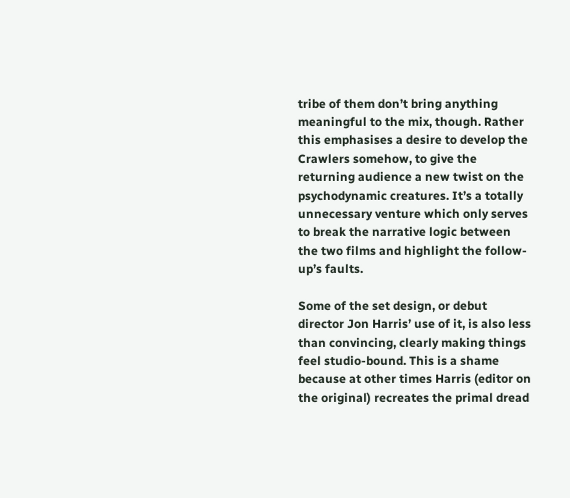tribe of them don’t bring anything meaningful to the mix, though. Rather this emphasises a desire to develop the Crawlers somehow, to give the returning audience a new twist on the psychodynamic creatures. It’s a totally unnecessary venture which only serves to break the narrative logic between the two films and highlight the follow-up’s faults.

Some of the set design, or debut director Jon Harris’ use of it, is also less than convincing, clearly making things feel studio-bound. This is a shame because at other times Harris (editor on the original) recreates the primal dread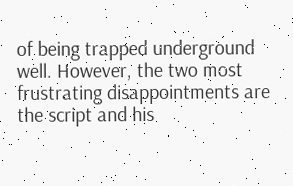of being trapped underground well. However, the two most frustrating disappointments are the script and his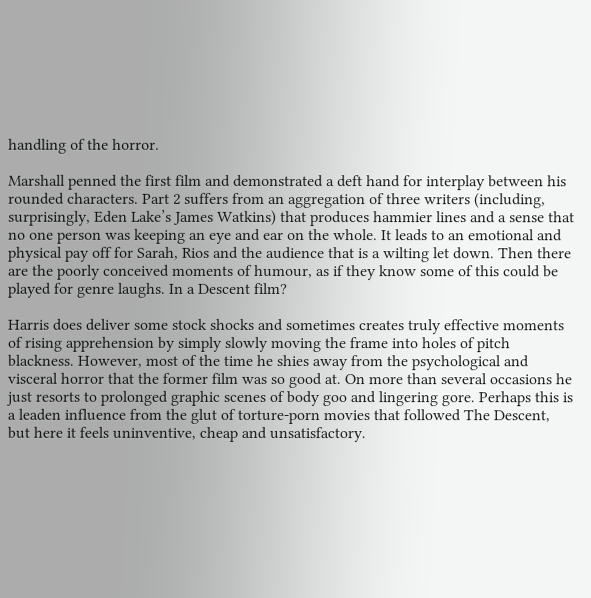handling of the horror.

Marshall penned the first film and demonstrated a deft hand for interplay between his rounded characters. Part 2 suffers from an aggregation of three writers (including, surprisingly, Eden Lake’s James Watkins) that produces hammier lines and a sense that no one person was keeping an eye and ear on the whole. It leads to an emotional and physical pay off for Sarah, Rios and the audience that is a wilting let down. Then there are the poorly conceived moments of humour, as if they know some of this could be played for genre laughs. In a Descent film?

Harris does deliver some stock shocks and sometimes creates truly effective moments of rising apprehension by simply slowly moving the frame into holes of pitch blackness. However, most of the time he shies away from the psychological and visceral horror that the former film was so good at. On more than several occasions he just resorts to prolonged graphic scenes of body goo and lingering gore. Perhaps this is a leaden influence from the glut of torture-porn movies that followed The Descent, but here it feels uninventive, cheap and unsatisfactory.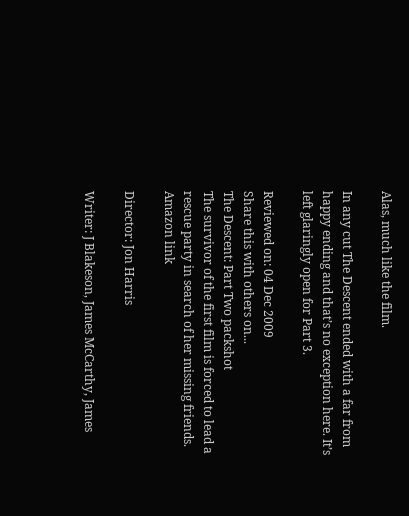Alas, much like the film.

In any cut The Descent ended with a far from happy ending and that’s no exception here. It’s left glaringly open for Part 3.

Reviewed on: 04 Dec 2009
Share this with others on...
The Descent: Part Two packshot
The survivor of the first film is forced to lead a rescue party in search of her missing friends.
Amazon link

Director: Jon Harris

Writer: J Blakeson, James McCarthy, James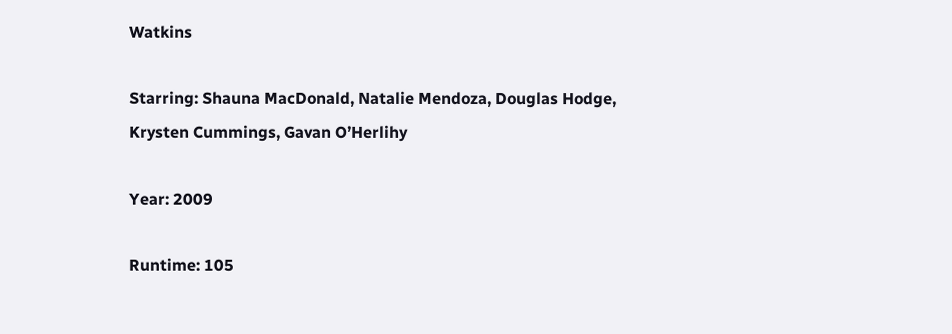Watkins

Starring: Shauna MacDonald, Natalie Mendoza, Douglas Hodge, Krysten Cummings, Gavan O’Herlihy

Year: 2009

Runtime: 105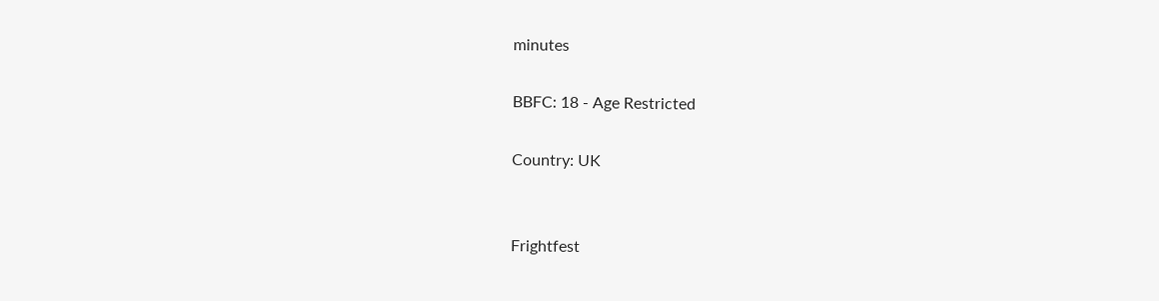minutes

BBFC: 18 - Age Restricted

Country: UK


Frightfest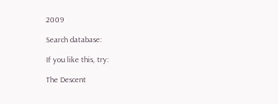2009

Search database:

If you like this, try:

The Descent